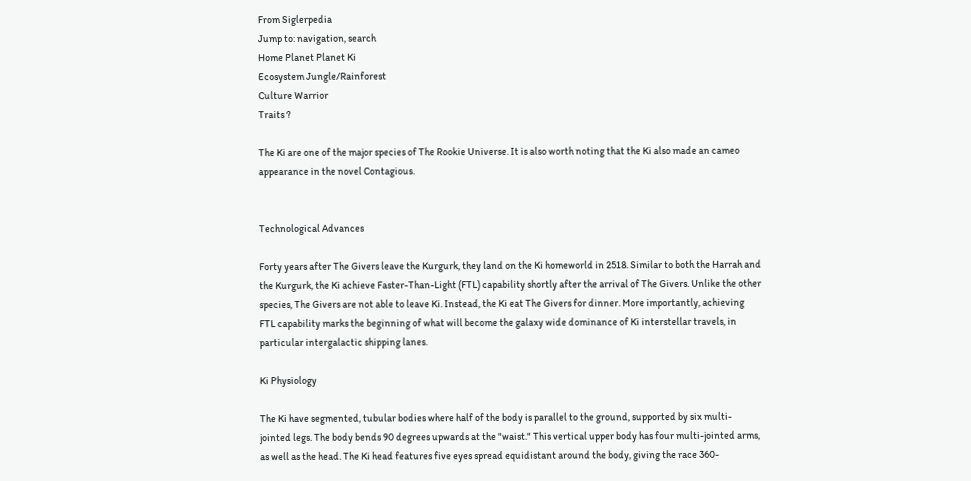From Siglerpedia
Jump to: navigation, search
Home Planet Planet Ki
Ecosystem Jungle/Rainforest
Culture Warrior
Traits ?

The Ki are one of the major species of The Rookie Universe. It is also worth noting that the Ki also made an cameo appearance in the novel Contagious.


Technological Advances

Forty years after The Givers leave the Kurgurk, they land on the Ki homeworld in 2518. Similar to both the Harrah and the Kurgurk, the Ki achieve Faster-Than-Light (FTL) capability shortly after the arrival of The Givers. Unlike the other species, The Givers are not able to leave Ki. Instead, the Ki eat The Givers for dinner. More importantly, achieving FTL capability marks the beginning of what will become the galaxy wide dominance of Ki interstellar travels, in particular intergalactic shipping lanes.

Ki Physiology

The Ki have segmented, tubular bodies where half of the body is parallel to the ground, supported by six multi-jointed legs. The body bends 90 degrees upwards at the "waist." This vertical upper body has four multi-jointed arms, as well as the head. The Ki head features five eyes spread equidistant around the body, giving the race 360-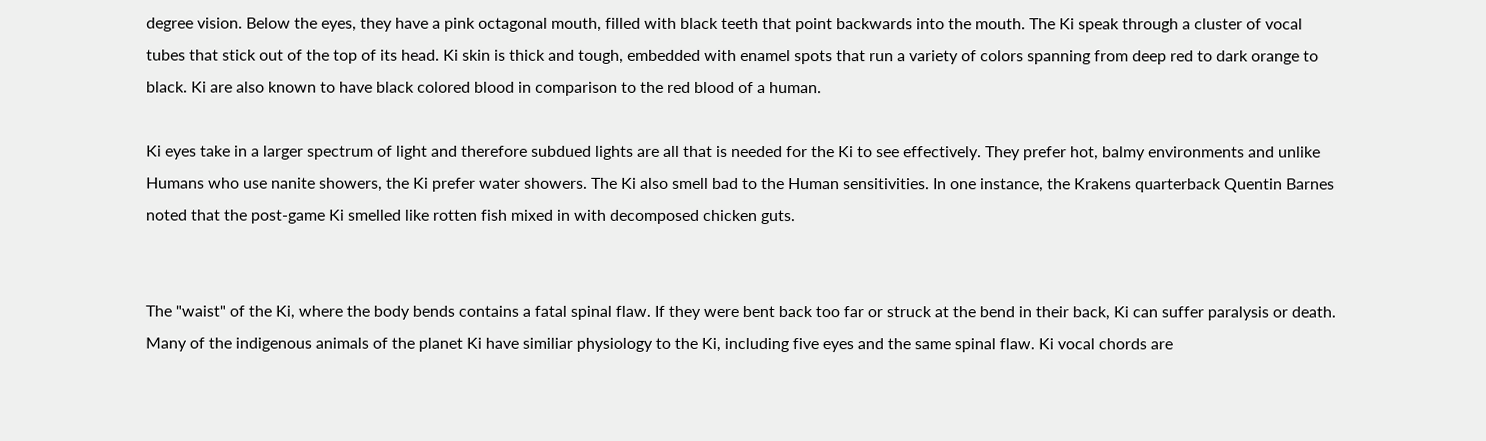degree vision. Below the eyes, they have a pink octagonal mouth, filled with black teeth that point backwards into the mouth. The Ki speak through a cluster of vocal tubes that stick out of the top of its head. Ki skin is thick and tough, embedded with enamel spots that run a variety of colors spanning from deep red to dark orange to black. Ki are also known to have black colored blood in comparison to the red blood of a human.

Ki eyes take in a larger spectrum of light and therefore subdued lights are all that is needed for the Ki to see effectively. They prefer hot, balmy environments and unlike Humans who use nanite showers, the Ki prefer water showers. The Ki also smell bad to the Human sensitivities. In one instance, the Krakens quarterback Quentin Barnes noted that the post-game Ki smelled like rotten fish mixed in with decomposed chicken guts.


The "waist" of the Ki, where the body bends contains a fatal spinal flaw. If they were bent back too far or struck at the bend in their back, Ki can suffer paralysis or death. Many of the indigenous animals of the planet Ki have similiar physiology to the Ki, including five eyes and the same spinal flaw. Ki vocal chords are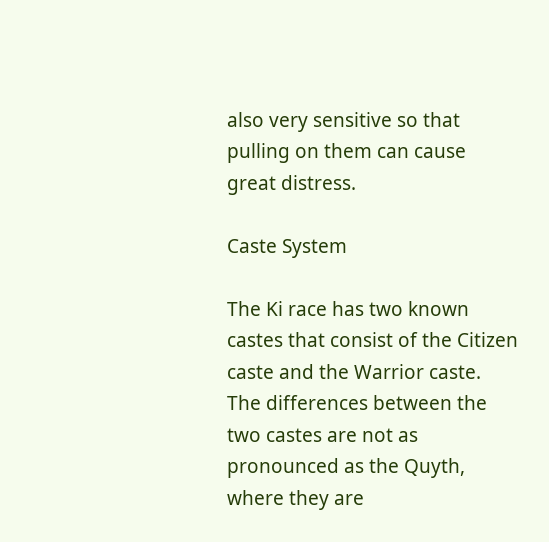also very sensitive so that pulling on them can cause great distress.

Caste System

The Ki race has two known castes that consist of the Citizen caste and the Warrior caste. The differences between the two castes are not as pronounced as the Quyth, where they are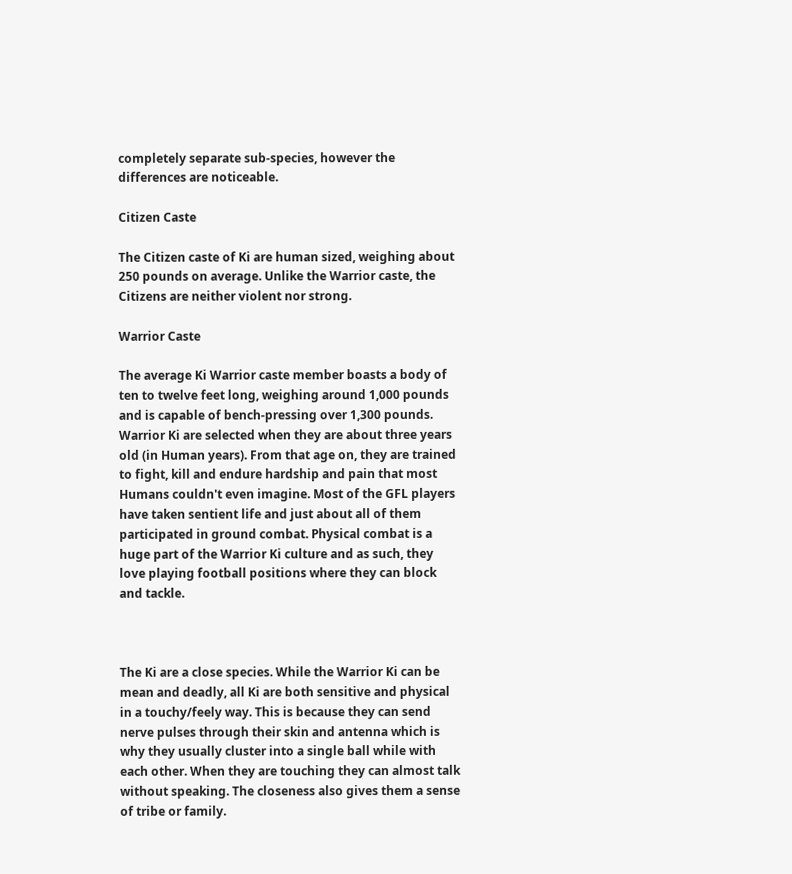completely separate sub-species, however the differences are noticeable.

Citizen Caste

The Citizen caste of Ki are human sized, weighing about 250 pounds on average. Unlike the Warrior caste, the Citizens are neither violent nor strong.

Warrior Caste

The average Ki Warrior caste member boasts a body of ten to twelve feet long, weighing around 1,000 pounds and is capable of bench-pressing over 1,300 pounds. Warrior Ki are selected when they are about three years old (in Human years). From that age on, they are trained to fight, kill and endure hardship and pain that most Humans couldn't even imagine. Most of the GFL players have taken sentient life and just about all of them participated in ground combat. Physical combat is a huge part of the Warrior Ki culture and as such, they love playing football positions where they can block and tackle.



The Ki are a close species. While the Warrior Ki can be mean and deadly, all Ki are both sensitive and physical in a touchy/feely way. This is because they can send nerve pulses through their skin and antenna which is why they usually cluster into a single ball while with each other. When they are touching they can almost talk without speaking. The closeness also gives them a sense of tribe or family.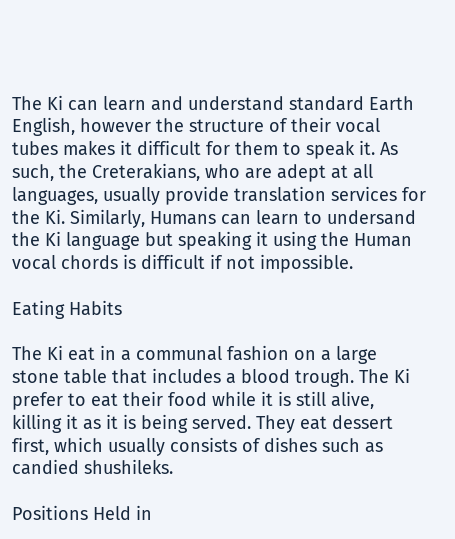The Ki can learn and understand standard Earth English, however the structure of their vocal tubes makes it difficult for them to speak it. As such, the Creterakians, who are adept at all languages, usually provide translation services for the Ki. Similarly, Humans can learn to undersand the Ki language but speaking it using the Human vocal chords is difficult if not impossible.

Eating Habits

The Ki eat in a communal fashion on a large stone table that includes a blood trough. The Ki prefer to eat their food while it is still alive, killing it as it is being served. They eat dessert first, which usually consists of dishes such as candied shushileks.

Positions Held in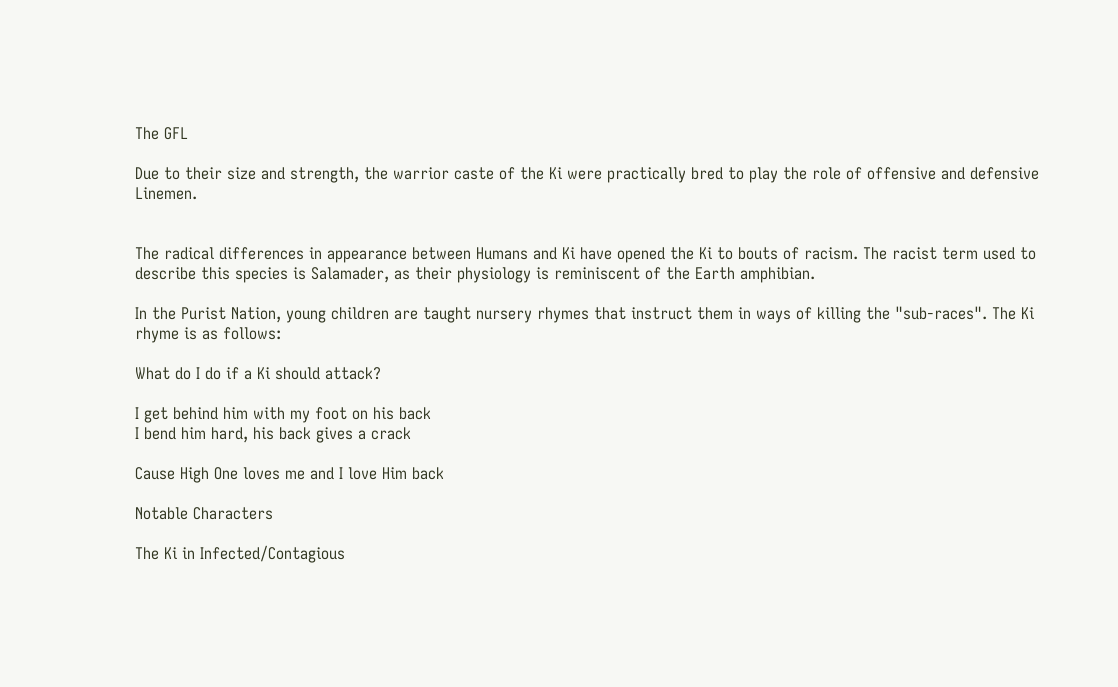The GFL

Due to their size and strength, the warrior caste of the Ki were practically bred to play the role of offensive and defensive Linemen.


The radical differences in appearance between Humans and Ki have opened the Ki to bouts of racism. The racist term used to describe this species is Salamader, as their physiology is reminiscent of the Earth amphibian.

In the Purist Nation, young children are taught nursery rhymes that instruct them in ways of killing the "sub-races". The Ki rhyme is as follows:

What do I do if a Ki should attack?

I get behind him with my foot on his back
I bend him hard, his back gives a crack

Cause High One loves me and I love Him back

Notable Characters

The Ki in Infected/Contagious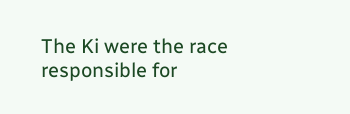The Ki were the race responsible for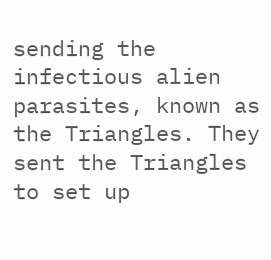sending the infectious alien parasites, known as the Triangles. They sent the Triangles to set up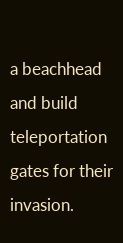a beachhead and build teleportation gates for their invasion.